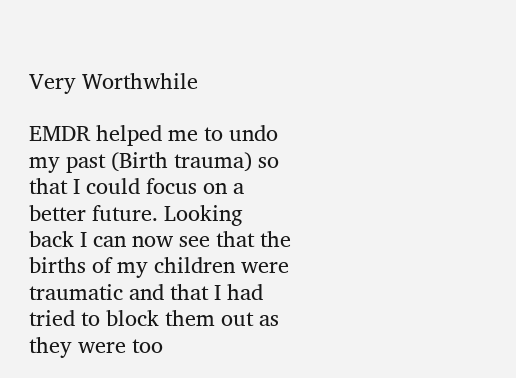Very Worthwhile

EMDR helped me to undo my past (Birth trauma) so that I could focus on a better future. Looking back I can now see that the births of my children were traumatic and that I had tried to block them out as they were too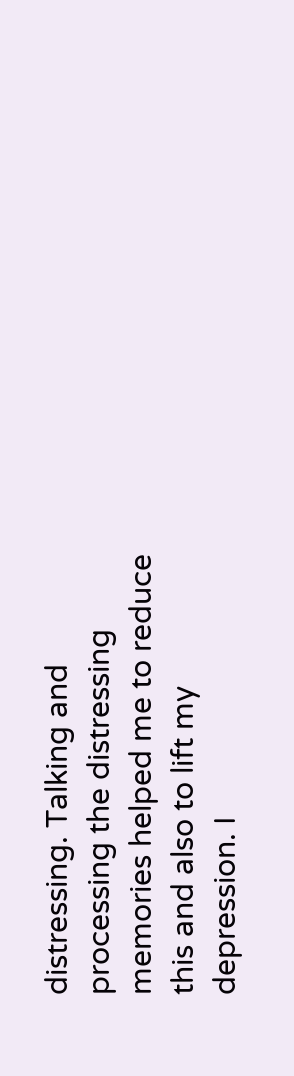distressing. Talking and processing the distressing memories helped me to reduce this and also to lift my depression. I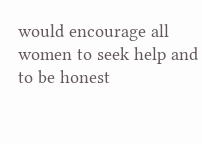would encourage all women to seek help and to be honest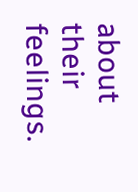about their feelings.